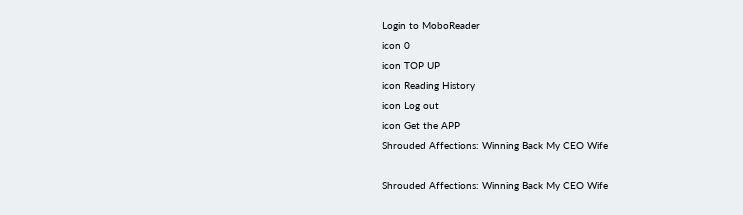Login to MoboReader
icon 0
icon TOP UP
icon Reading History
icon Log out
icon Get the APP
Shrouded Affections: Winning Back My CEO Wife

Shrouded Affections: Winning Back My CEO Wife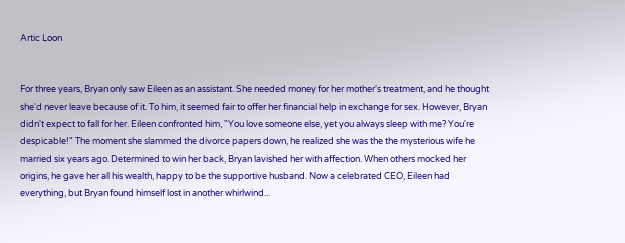Artic Loon


For three years, Bryan only saw Eileen as an assistant. She needed money for her mother's treatment, and he thought she'd never leave because of it. To him, it seemed fair to offer her financial help in exchange for sex. However, Bryan didn't expect to fall for her. Eileen confronted him, "You love someone else, yet you always sleep with me? You're despicable!" The moment she slammed the divorce papers down, he realized she was the the mysterious wife he married six years ago. Determined to win her back, Bryan lavished her with affection. When others mocked her origins, he gave her all his wealth, happy to be the supportive husband. Now a celebrated CEO, Eileen had everything, but Bryan found himself lost in another whirlwind...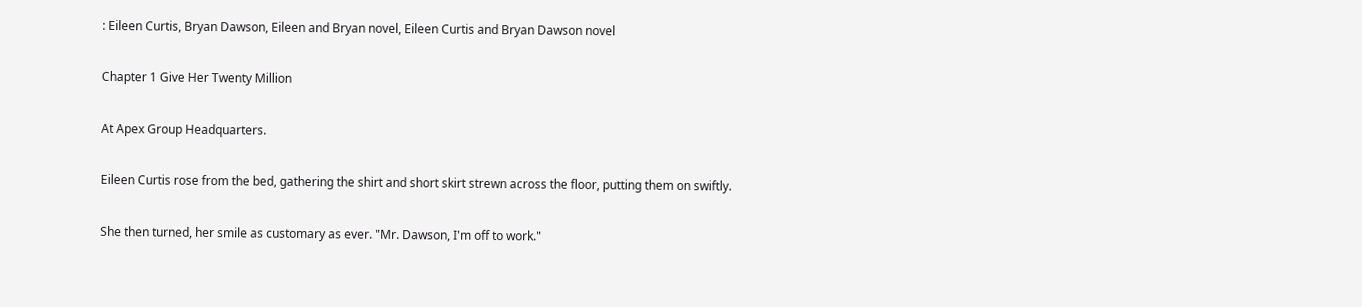: Eileen Curtis, Bryan Dawson, Eileen and Bryan novel, Eileen Curtis and Bryan Dawson novel

Chapter 1 Give Her Twenty Million

At Apex Group Headquarters.

Eileen Curtis rose from the bed, gathering the shirt and short skirt strewn across the floor, putting them on swiftly.

She then turned, her smile as customary as ever. "Mr. Dawson, I'm off to work."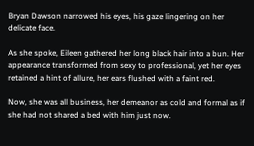Bryan Dawson narrowed his eyes, his gaze lingering on her delicate face.

As she spoke, Eileen gathered her long black hair into a bun. Her appearance transformed from sexy to professional, yet her eyes retained a hint of allure, her ears flushed with a faint red.

Now, she was all business, her demeanor as cold and formal as if she had not shared a bed with him just now.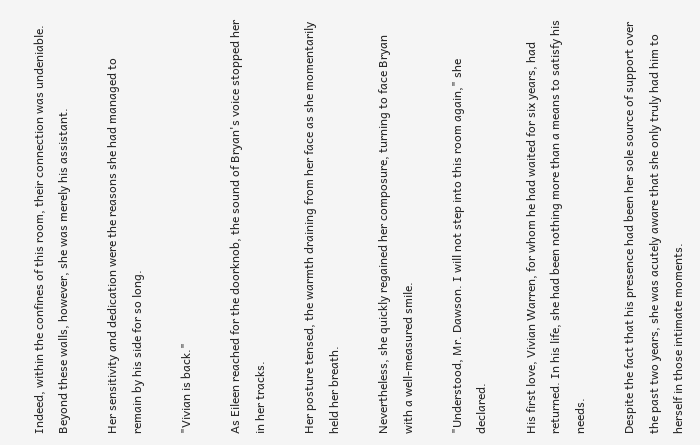Indeed, within the confines of this room, their connection was undeniable. Beyond these walls, however, she was merely his assistant.

Her sensitivity and dedication were the reasons she had managed to remain by his side for so long.

"Vivian is back."

As Eileen reached for the doorknob, the sound of Bryan's voice stopped her in her tracks.

Her posture tensed, the warmth draining from her face as she momentarily held her breath.

Nevertheless, she quickly regained her composure, turning to face Bryan with a well-measured smile.

"Understood, Mr. Dawson. I will not step into this room again," she declared.

His first love, Vivian Warren, for whom he had waited for six years, had returned. In his life, she had been nothing more than a means to satisfy his needs.

Despite the fact that his presence had been her sole source of support over the past two years, she was acutely aware that she only truly had him to herself in those intimate moments.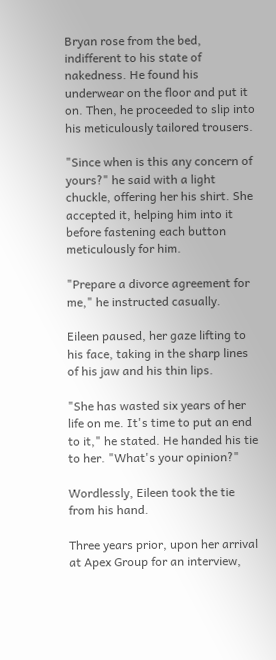Bryan rose from the bed, indifferent to his state of nakedness. He found his underwear on the floor and put it on. Then, he proceeded to slip into his meticulously tailored trousers.

"Since when is this any concern of yours?" he said with a light chuckle, offering her his shirt. She accepted it, helping him into it before fastening each button meticulously for him.

"Prepare a divorce agreement for me," he instructed casually.

Eileen paused, her gaze lifting to his face, taking in the sharp lines of his jaw and his thin lips.

"She has wasted six years of her life on me. It's time to put an end to it," he stated. He handed his tie to her. "What's your opinion?"

Wordlessly, Eileen took the tie from his hand.

Three years prior, upon her arrival at Apex Group for an interview,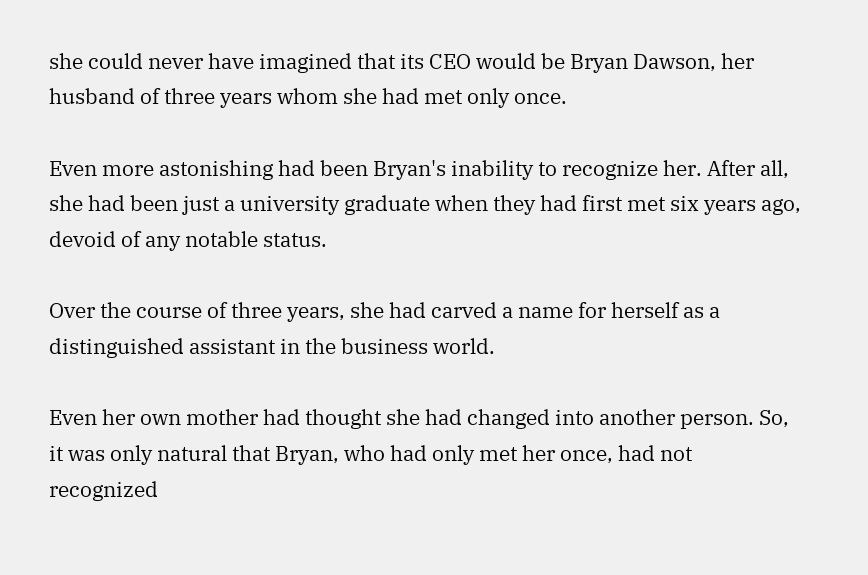she could never have imagined that its CEO would be Bryan Dawson, her husband of three years whom she had met only once.

Even more astonishing had been Bryan's inability to recognize her. After all, she had been just a university graduate when they had first met six years ago, devoid of any notable status.

Over the course of three years, she had carved a name for herself as a distinguished assistant in the business world.

Even her own mother had thought she had changed into another person. So, it was only natural that Bryan, who had only met her once, had not recognized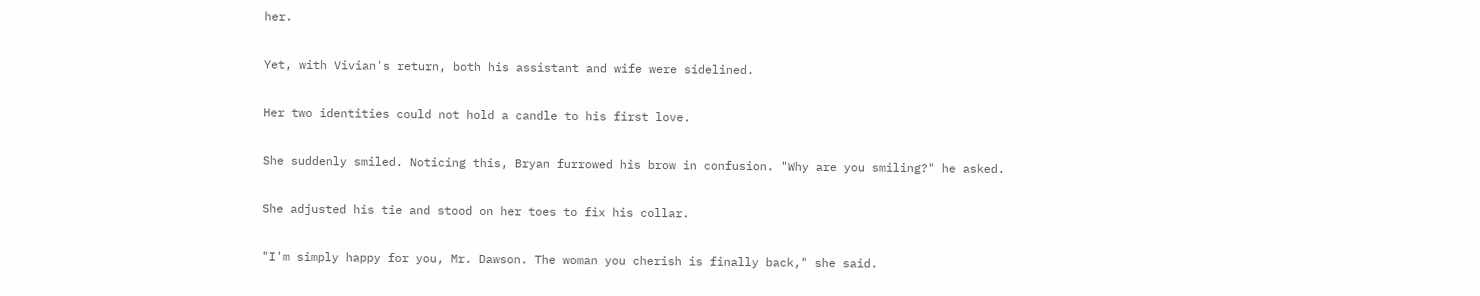her.

Yet, with Vivian's return, both his assistant and wife were sidelined.

Her two identities could not hold a candle to his first love.

She suddenly smiled. Noticing this, Bryan furrowed his brow in confusion. "Why are you smiling?" he asked.

She adjusted his tie and stood on her toes to fix his collar.

"I'm simply happy for you, Mr. Dawson. The woman you cherish is finally back," she said.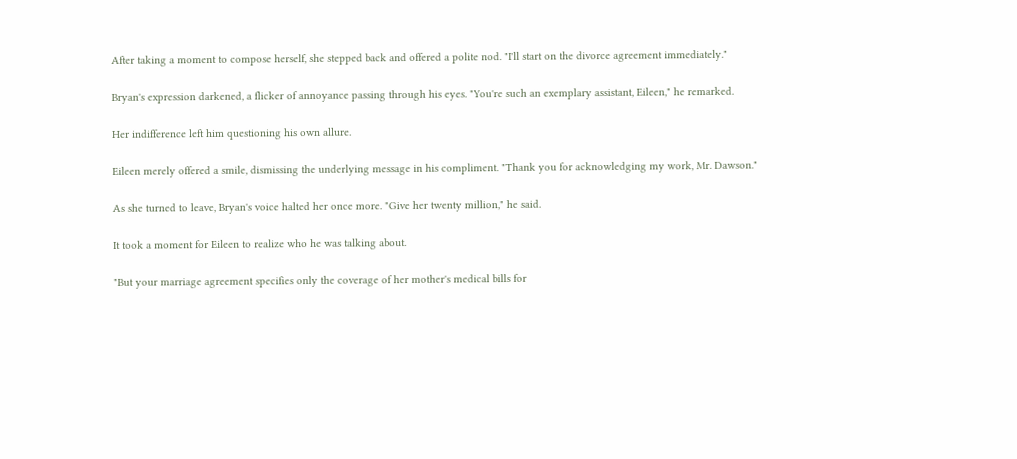After taking a moment to compose herself, she stepped back and offered a polite nod. "I'll start on the divorce agreement immediately."

Bryan's expression darkened, a flicker of annoyance passing through his eyes. "You're such an exemplary assistant, Eileen," he remarked.

Her indifference left him questioning his own allure.

Eileen merely offered a smile, dismissing the underlying message in his compliment. "Thank you for acknowledging my work, Mr. Dawson."

As she turned to leave, Bryan's voice halted her once more. "Give her twenty million," he said.

It took a moment for Eileen to realize who he was talking about.

"But your marriage agreement specifies only the coverage of her mother's medical bills for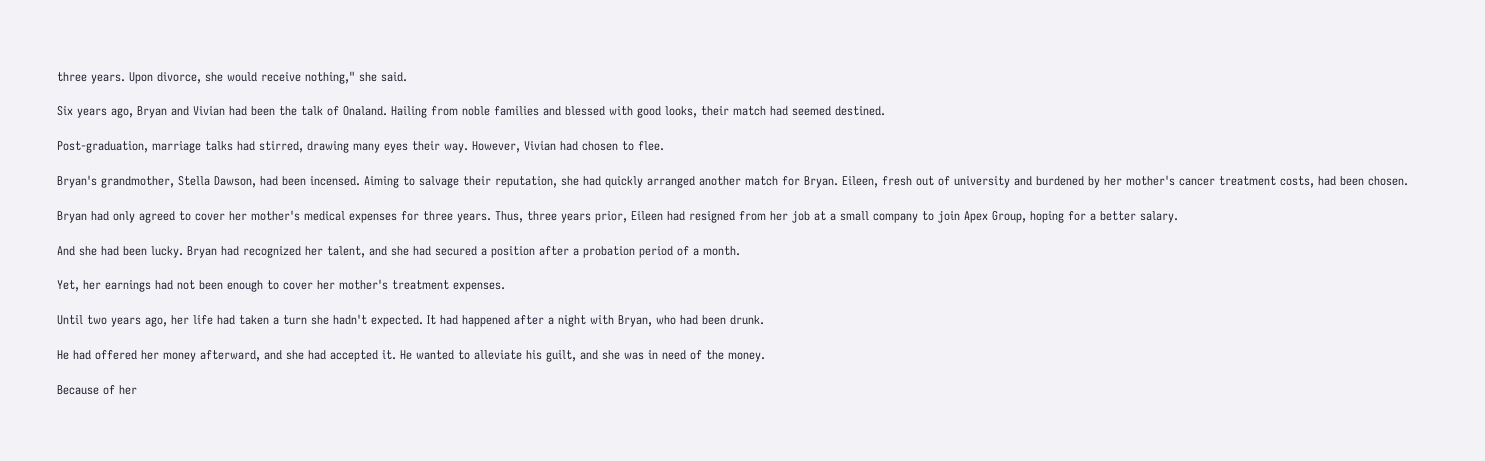three years. Upon divorce, she would receive nothing," she said.

Six years ago, Bryan and Vivian had been the talk of Onaland. Hailing from noble families and blessed with good looks, their match had seemed destined.

Post-graduation, marriage talks had stirred, drawing many eyes their way. However, Vivian had chosen to flee.

Bryan's grandmother, Stella Dawson, had been incensed. Aiming to salvage their reputation, she had quickly arranged another match for Bryan. Eileen, fresh out of university and burdened by her mother's cancer treatment costs, had been chosen.

Bryan had only agreed to cover her mother's medical expenses for three years. Thus, three years prior, Eileen had resigned from her job at a small company to join Apex Group, hoping for a better salary.

And she had been lucky. Bryan had recognized her talent, and she had secured a position after a probation period of a month.

Yet, her earnings had not been enough to cover her mother's treatment expenses.

Until two years ago, her life had taken a turn she hadn't expected. It had happened after a night with Bryan, who had been drunk.

He had offered her money afterward, and she had accepted it. He wanted to alleviate his guilt, and she was in need of the money.

Because of her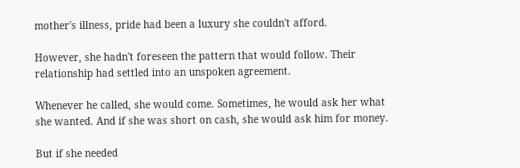mother's illness, pride had been a luxury she couldn't afford.

However, she hadn't foreseen the pattern that would follow. Their relationship had settled into an unspoken agreement.

Whenever he called, she would come. Sometimes, he would ask her what she wanted. And if she was short on cash, she would ask him for money.

But if she needed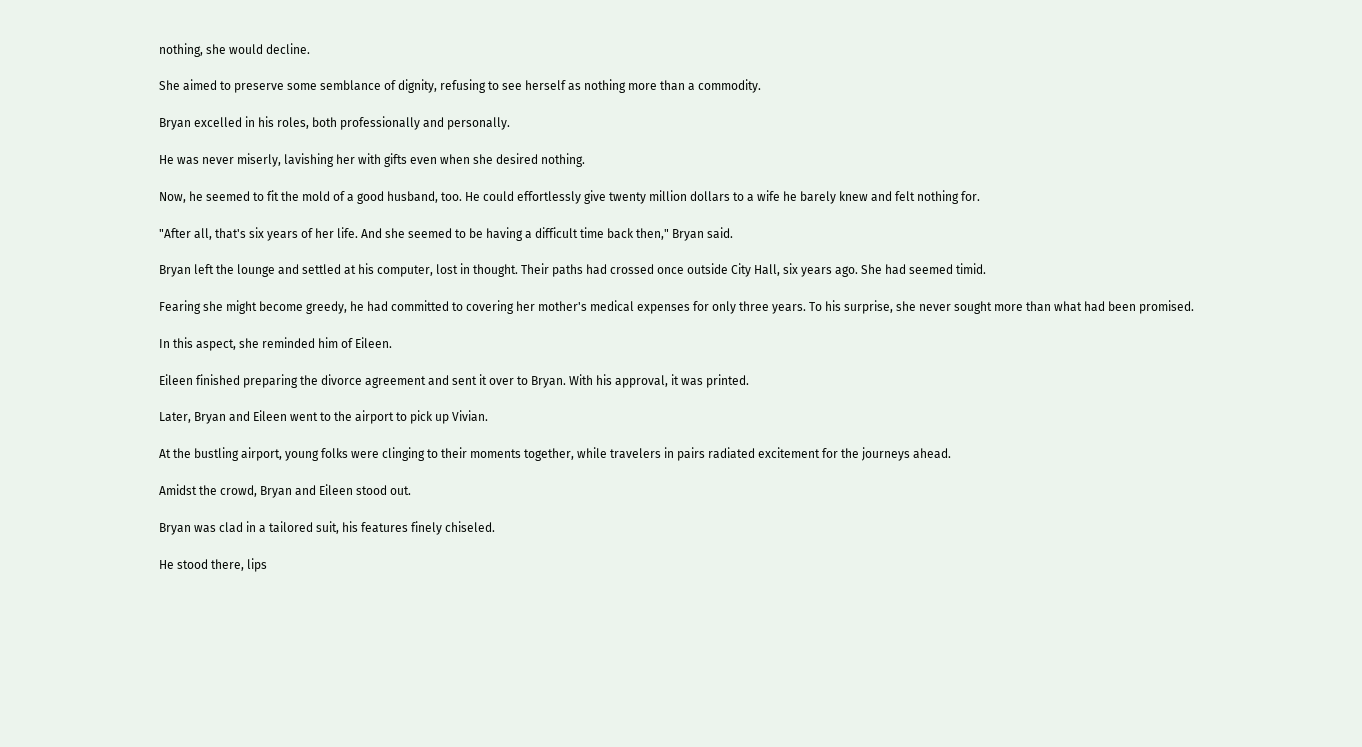nothing, she would decline.

She aimed to preserve some semblance of dignity, refusing to see herself as nothing more than a commodity.

Bryan excelled in his roles, both professionally and personally.

He was never miserly, lavishing her with gifts even when she desired nothing.

Now, he seemed to fit the mold of a good husband, too. He could effortlessly give twenty million dollars to a wife he barely knew and felt nothing for.

"After all, that's six years of her life. And she seemed to be having a difficult time back then," Bryan said.

Bryan left the lounge and settled at his computer, lost in thought. Their paths had crossed once outside City Hall, six years ago. She had seemed timid.

Fearing she might become greedy, he had committed to covering her mother's medical expenses for only three years. To his surprise, she never sought more than what had been promised.

In this aspect, she reminded him of Eileen.

Eileen finished preparing the divorce agreement and sent it over to Bryan. With his approval, it was printed.

Later, Bryan and Eileen went to the airport to pick up Vivian.

At the bustling airport, young folks were clinging to their moments together, while travelers in pairs radiated excitement for the journeys ahead.

Amidst the crowd, Bryan and Eileen stood out.

Bryan was clad in a tailored suit, his features finely chiseled.

He stood there, lips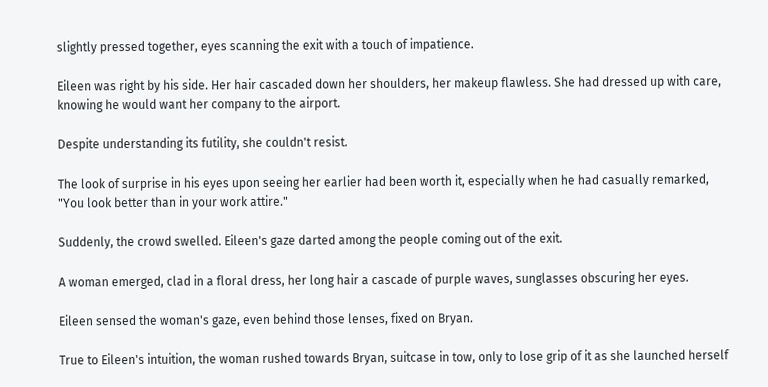slightly pressed together, eyes scanning the exit with a touch of impatience.

Eileen was right by his side. Her hair cascaded down her shoulders, her makeup flawless. She had dressed up with care, knowing he would want her company to the airport.

Despite understanding its futility, she couldn't resist.

The look of surprise in his eyes upon seeing her earlier had been worth it, especially when he had casually remarked, "You look better than in your work attire."

Suddenly, the crowd swelled. Eileen's gaze darted among the people coming out of the exit.

A woman emerged, clad in a floral dress, her long hair a cascade of purple waves, sunglasses obscuring her eyes.

Eileen sensed the woman's gaze, even behind those lenses, fixed on Bryan.

True to Eileen's intuition, the woman rushed towards Bryan, suitcase in tow, only to lose grip of it as she launched herself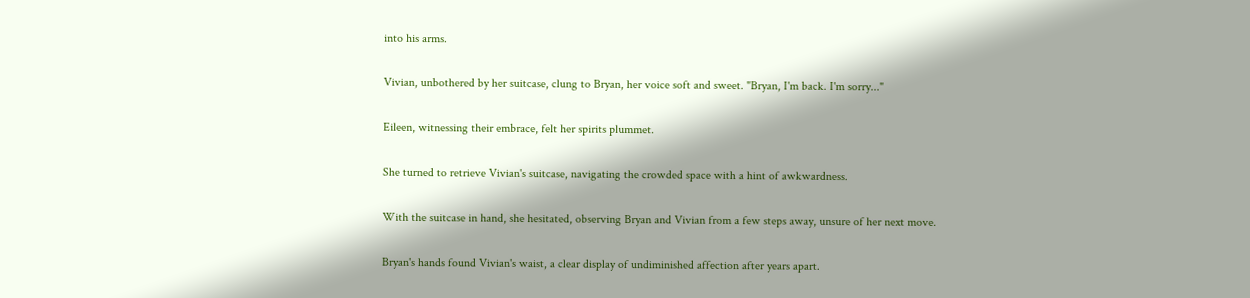into his arms.

Vivian, unbothered by her suitcase, clung to Bryan, her voice soft and sweet. "Bryan, I'm back. I'm sorry..."

Eileen, witnessing their embrace, felt her spirits plummet.

She turned to retrieve Vivian's suitcase, navigating the crowded space with a hint of awkwardness.

With the suitcase in hand, she hesitated, observing Bryan and Vivian from a few steps away, unsure of her next move.

Bryan's hands found Vivian's waist, a clear display of undiminished affection after years apart.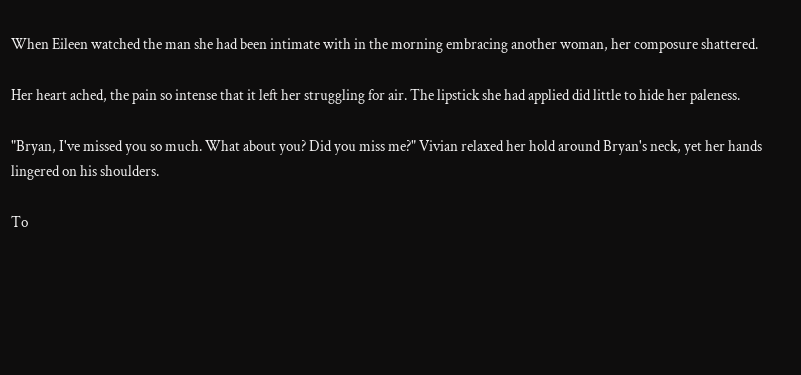When Eileen watched the man she had been intimate with in the morning embracing another woman, her composure shattered.

Her heart ached, the pain so intense that it left her struggling for air. The lipstick she had applied did little to hide her paleness.

"Bryan, I've missed you so much. What about you? Did you miss me?" Vivian relaxed her hold around Bryan's neck, yet her hands lingered on his shoulders.

To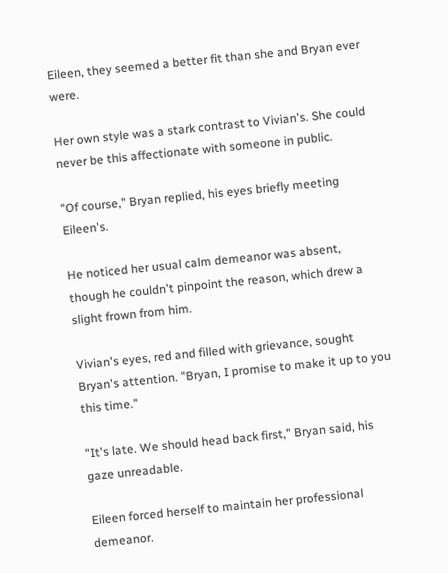Eileen, they seemed a better fit than she and Bryan ever were.

Her own style was a stark contrast to Vivian's. She could never be this affectionate with someone in public.

"Of course," Bryan replied, his eyes briefly meeting Eileen's.

He noticed her usual calm demeanor was absent, though he couldn't pinpoint the reason, which drew a slight frown from him.

Vivian's eyes, red and filled with grievance, sought Bryan's attention. "Bryan, I promise to make it up to you this time."

"It's late. We should head back first," Bryan said, his gaze unreadable.

Eileen forced herself to maintain her professional demeanor.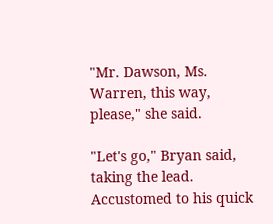"Mr. Dawson, Ms. Warren, this way, please," she said.

"Let's go," Bryan said, taking the lead. Accustomed to his quick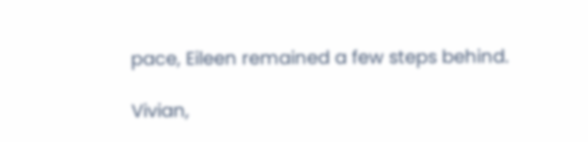pace, Eileen remained a few steps behind.

Vivian,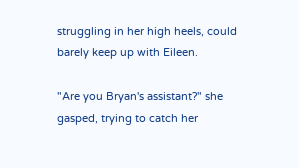struggling in her high heels, could barely keep up with Eileen.

"Are you Bryan's assistant?" she gasped, trying to catch her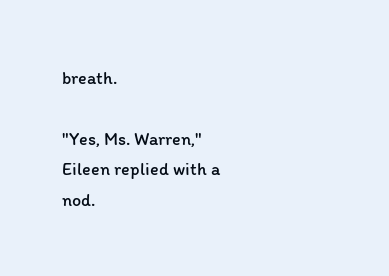breath.

"Yes, Ms. Warren," Eileen replied with a nod.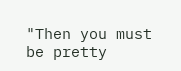"Then you must be pretty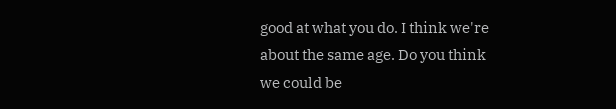good at what you do. I think we're about the same age. Do you think we could be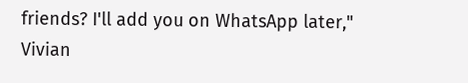friends? I'll add you on WhatsApp later," Vivian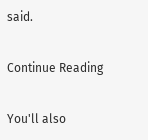said.

Continue Reading

You'll also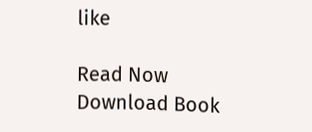like

Read Now
Download Book